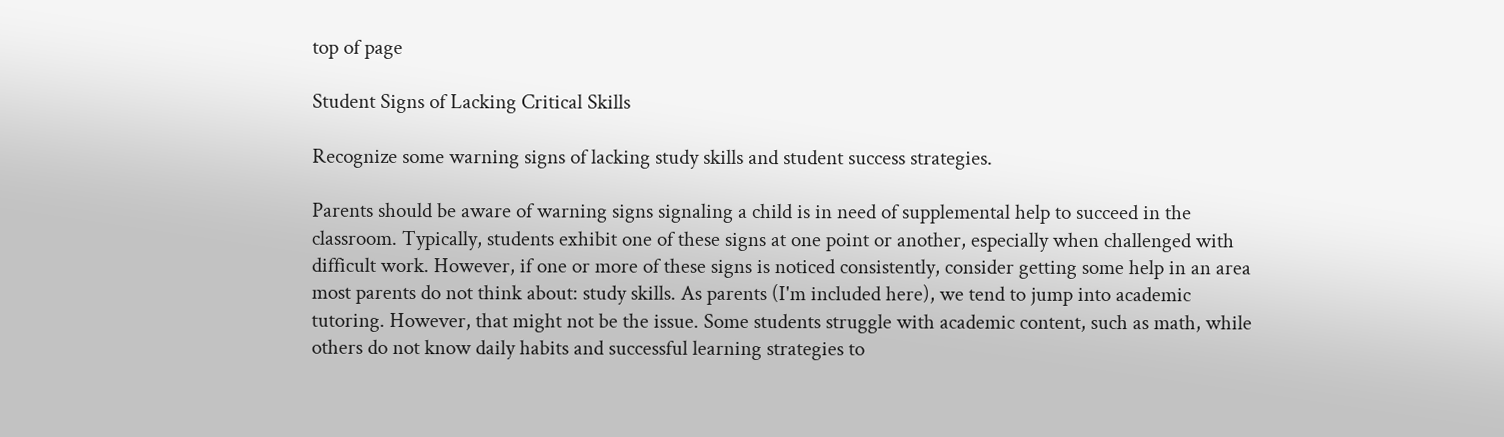top of page

Student Signs of Lacking Critical Skills

Recognize some warning signs of lacking study skills and student success strategies.

Parents should be aware of warning signs signaling a child is in need of supplemental help to succeed in the classroom. Typically, students exhibit one of these signs at one point or another, especially when challenged with difficult work. However, if one or more of these signs is noticed consistently, consider getting some help in an area most parents do not think about: study skills. As parents (I'm included here), we tend to jump into academic tutoring. However, that might not be the issue. Some students struggle with academic content, such as math, while others do not know daily habits and successful learning strategies to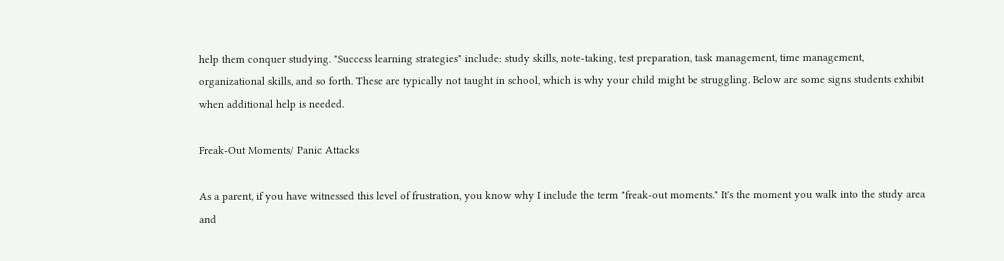help them conquer studying. "Success learning strategies" include: study skills, note-taking, test preparation, task management, time management, organizational skills, and so forth. These are typically not taught in school, which is why your child might be struggling. Below are some signs students exhibit when additional help is needed.

Freak-Out Moments/ Panic Attacks

As a parent, if you have witnessed this level of frustration, you know why I include the term "freak-out moments." It's the moment you walk into the study area and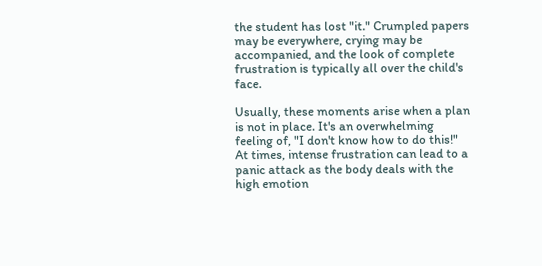the student has lost "it." Crumpled papers may be everywhere, crying may be accompanied, and the look of complete frustration is typically all over the child's face.

Usually, these moments arise when a plan is not in place. It's an overwhelming feeling of, "I don't know how to do this!" At times, intense frustration can lead to a panic attack as the body deals with the high emotion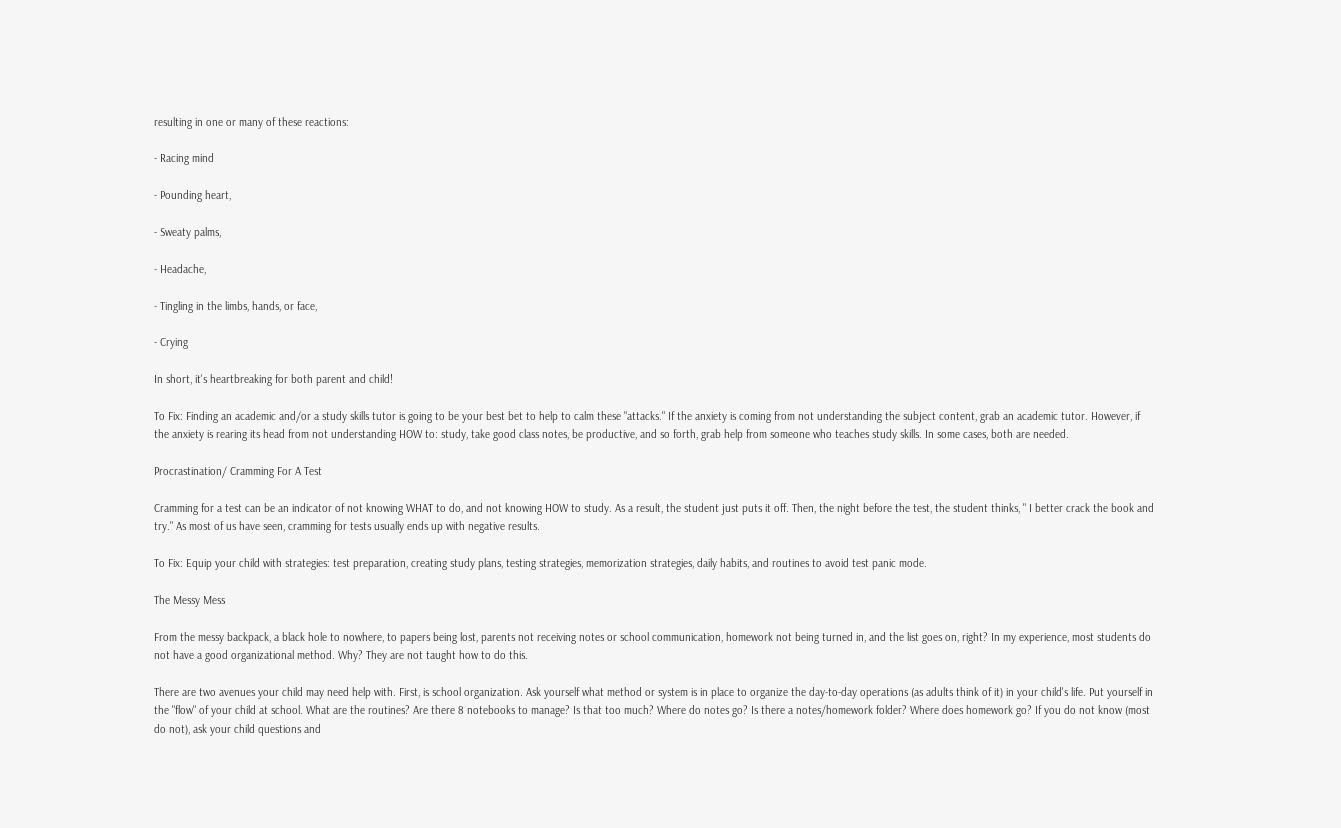resulting in one or many of these reactions:

- Racing mind

- Pounding heart,

- Sweaty palms,

- Headache,

- Tingling in the limbs, hands, or face,

- Crying

In short, it's heartbreaking for both parent and child!

To Fix: Finding an academic and/or a study skills tutor is going to be your best bet to help to calm these "attacks." If the anxiety is coming from not understanding the subject content, grab an academic tutor. However, if the anxiety is rearing its head from not understanding HOW to: study, take good class notes, be productive, and so forth, grab help from someone who teaches study skills. In some cases, both are needed.

Procrastination/ Cramming For A Test

Cramming for a test can be an indicator of not knowing WHAT to do, and not knowing HOW to study. As a result, the student just puts it off. Then, the night before the test, the student thinks, " I better crack the book and try." As most of us have seen, cramming for tests usually ends up with negative results.

To Fix: Equip your child with strategies: test preparation, creating study plans, testing strategies, memorization strategies, daily habits, and routines to avoid test panic mode.

The Messy Mess

From the messy backpack, a black hole to nowhere, to papers being lost, parents not receiving notes or school communication, homework not being turned in, and the list goes on, right? In my experience, most students do not have a good organizational method. Why? They are not taught how to do this.

There are two avenues your child may need help with. First, is school organization. Ask yourself what method or system is in place to organize the day-to-day operations (as adults think of it) in your child's life. Put yourself in the "flow" of your child at school. What are the routines? Are there 8 notebooks to manage? Is that too much? Where do notes go? Is there a notes/homework folder? Where does homework go? If you do not know (most do not), ask your child questions and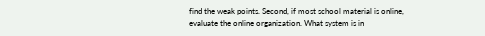find the weak points. Second, if most school material is online, evaluate the online organization. What system is in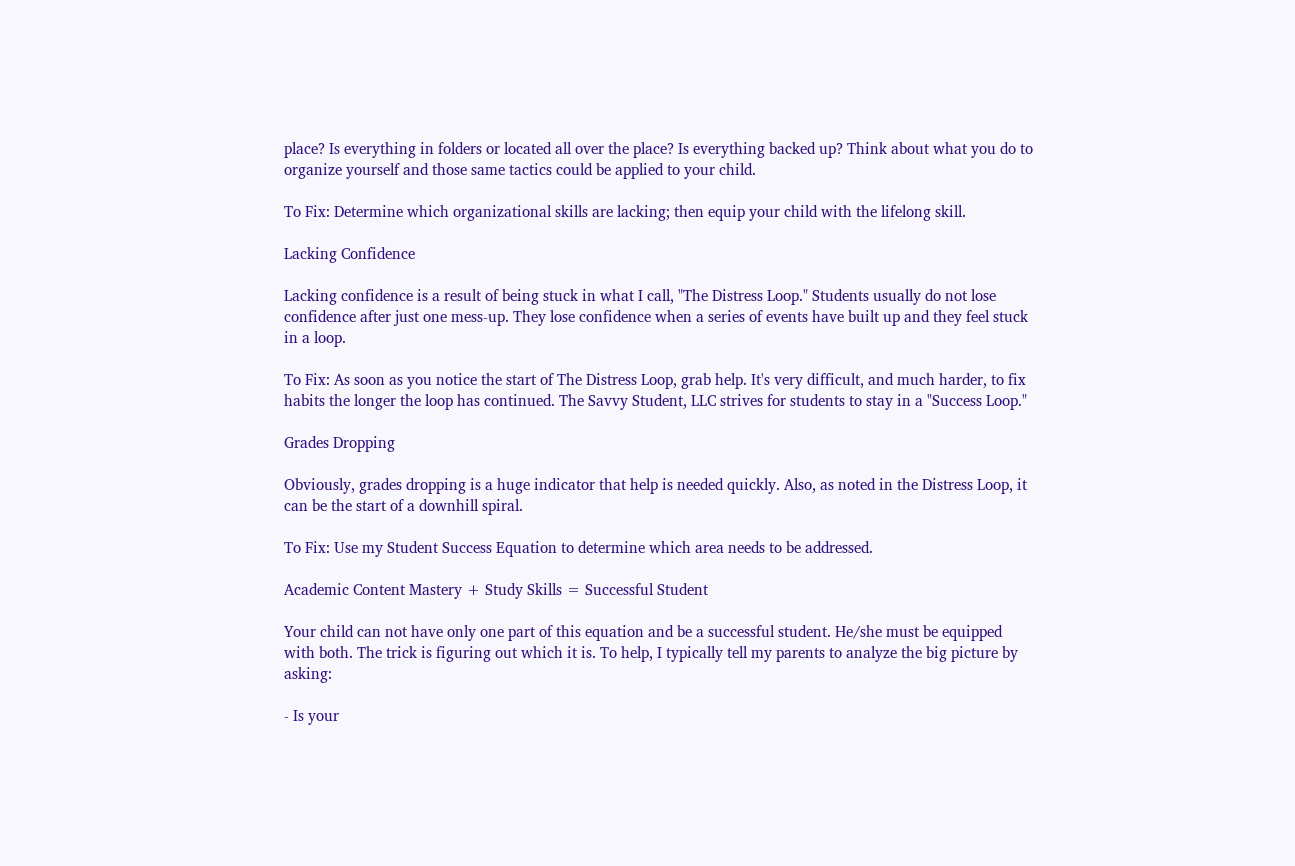place? Is everything in folders or located all over the place? Is everything backed up? Think about what you do to organize yourself and those same tactics could be applied to your child.

To Fix: Determine which organizational skills are lacking; then equip your child with the lifelong skill.

Lacking Confidence

Lacking confidence is a result of being stuck in what I call, "The Distress Loop." Students usually do not lose confidence after just one mess-up. They lose confidence when a series of events have built up and they feel stuck in a loop.

To Fix: As soon as you notice the start of The Distress Loop, grab help. It's very difficult, and much harder, to fix habits the longer the loop has continued. The Savvy Student, LLC strives for students to stay in a "Success Loop."

Grades Dropping

Obviously, grades dropping is a huge indicator that help is needed quickly. Also, as noted in the Distress Loop, it can be the start of a downhill spiral.

To Fix: Use my Student Success Equation to determine which area needs to be addressed.

Academic Content Mastery + Study Skills = Successful Student

Your child can not have only one part of this equation and be a successful student. He/she must be equipped with both. The trick is figuring out which it is. To help, I typically tell my parents to analyze the big picture by asking:

- Is your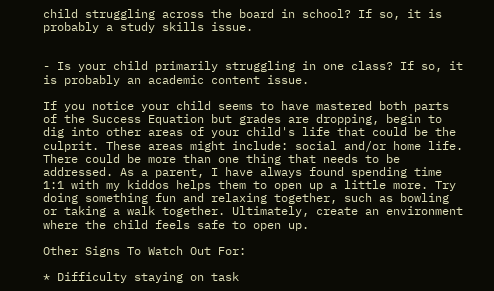child struggling across the board in school? If so, it is probably a study skills issue.


- Is your child primarily struggling in one class? If so, it is probably an academic content issue.

If you notice your child seems to have mastered both parts of the Success Equation but grades are dropping, begin to dig into other areas of your child's life that could be the culprit. These areas might include: social and/or home life. There could be more than one thing that needs to be addressed. As a parent, I have always found spending time 1:1 with my kiddos helps them to open up a little more. Try doing something fun and relaxing together, such as bowling or taking a walk together. Ultimately, create an environment where the child feels safe to open up.

Other Signs To Watch Out For:

* Difficulty staying on task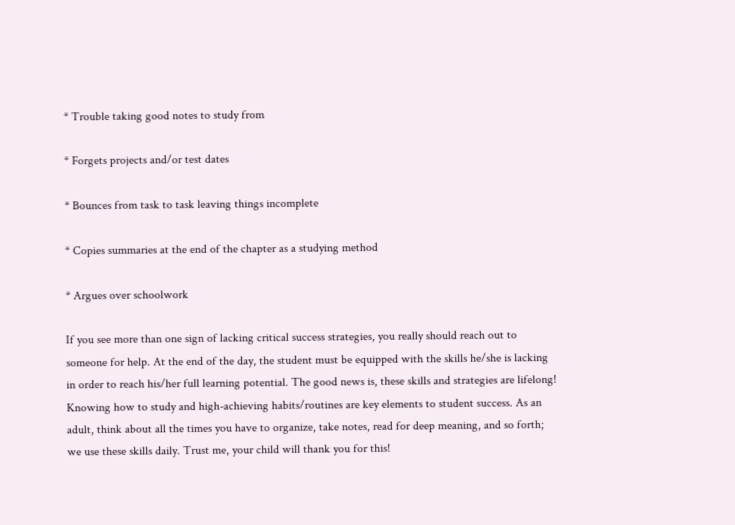* Trouble taking good notes to study from

* Forgets projects and/or test dates

* Bounces from task to task leaving things incomplete

* Copies summaries at the end of the chapter as a studying method

* Argues over schoolwork

If you see more than one sign of lacking critical success strategies, you really should reach out to someone for help. At the end of the day, the student must be equipped with the skills he/she is lacking in order to reach his/her full learning potential. The good news is, these skills and strategies are lifelong! Knowing how to study and high-achieving habits/routines are key elements to student success. As an adult, think about all the times you have to organize, take notes, read for deep meaning, and so forth; we use these skills daily. Trust me, your child will thank you for this!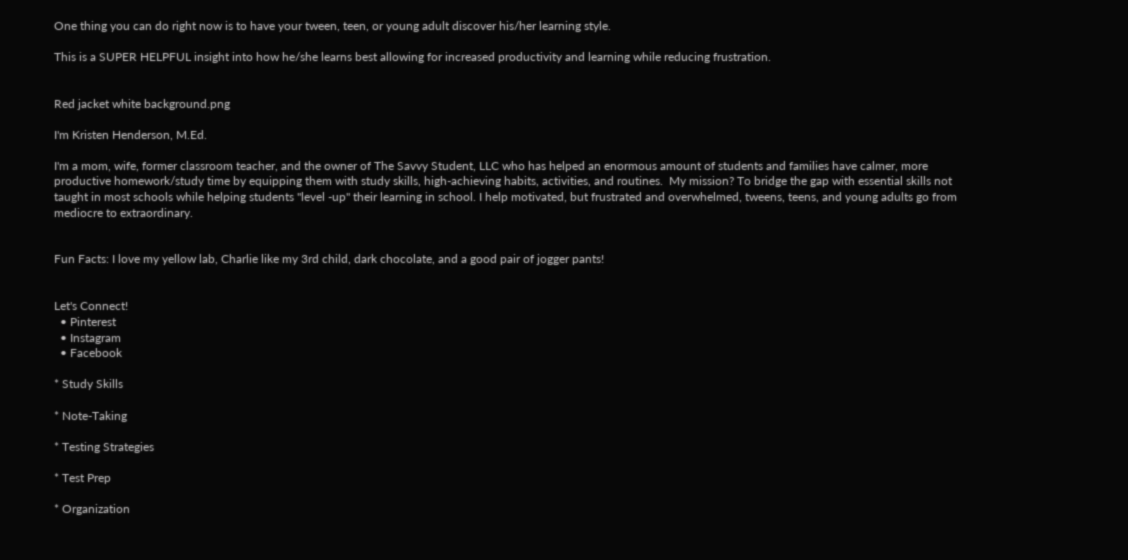One thing you can do right now is to have your tween, teen, or young adult discover his/her learning style.

This is a SUPER HELPFUL insight into how he/she learns best allowing for increased productivity and learning while reducing frustration.


Red jacket white background.png

I'm Kristen Henderson, M.Ed.

I'm a mom, wife, former classroom teacher, and the owner of The Savvy Student, LLC who has helped an enormous amount of students and families have calmer, more productive homework/study time by equipping them with study skills, high-achieving habits, activities, and routines.  My mission? To bridge the gap with essential skills not taught in most schools while helping students "level -up" their learning in school. I help motivated, but frustrated and overwhelmed, tweens, teens, and young adults go from mediocre to extraordinary.


Fun Facts: I love my yellow lab, Charlie like my 3rd child, dark chocolate, and a good pair of jogger pants!


Let's Connect!
  • Pinterest
  • Instagram
  • Facebook

* Study Skills

* Note-Taking

* Testing Strategies

* Test Prep

* Organization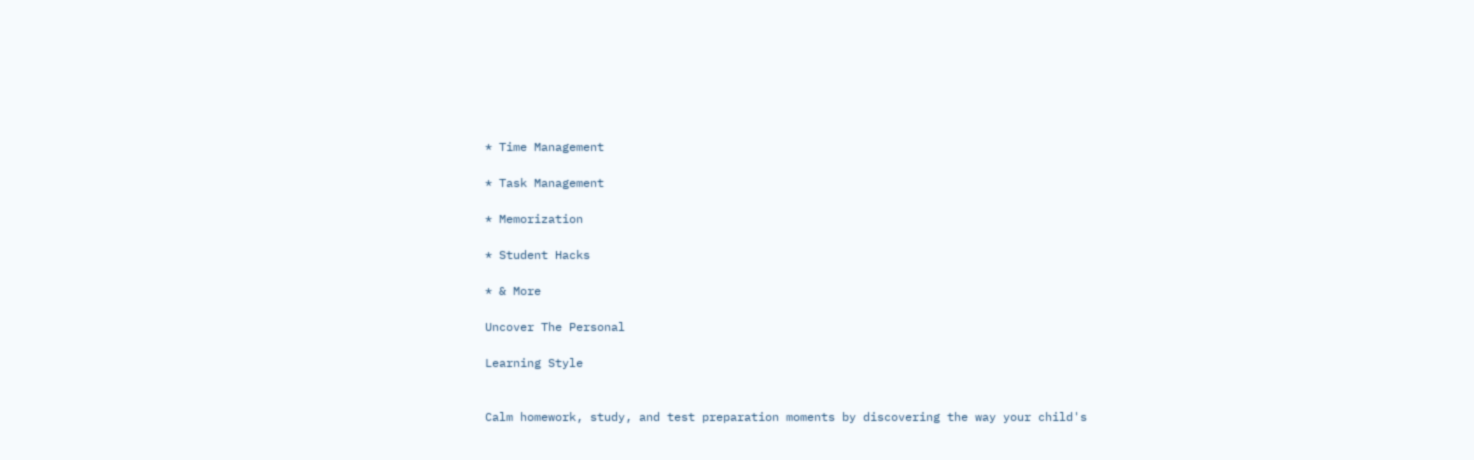* Time Management

* Task Management

* Memorization

* Student Hacks

* & More

Uncover The Personal

Learning Style


Calm homework, study, and test preparation moments by discovering the way your child's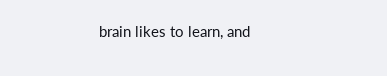brain likes to learn, and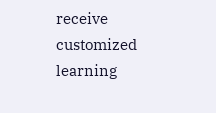receive customized learning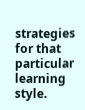strategies for that particular learning style.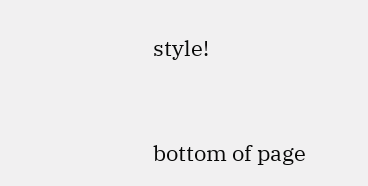style!


bottom of page